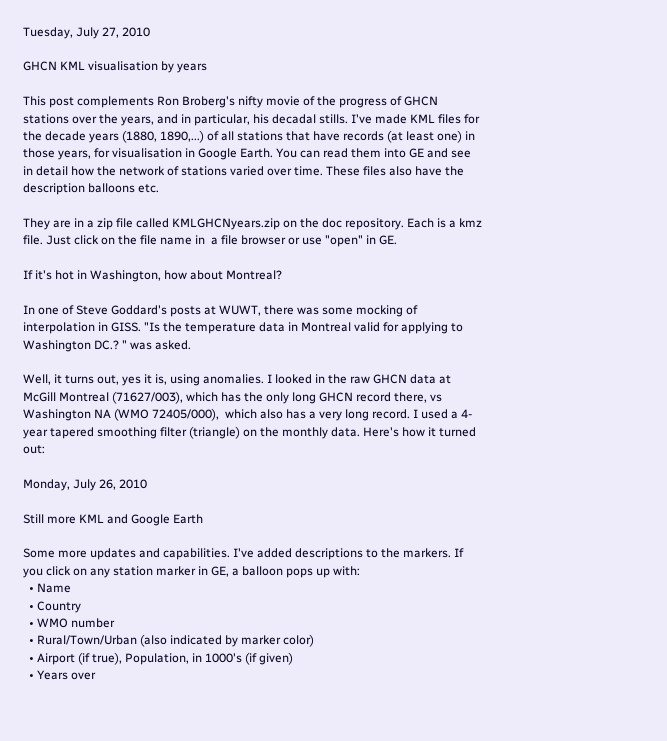Tuesday, July 27, 2010

GHCN KML visualisation by years

This post complements Ron Broberg's nifty movie of the progress of GHCN stations over the years, and in particular, his decadal stills. I've made KML files for the decade years (1880, 1890,...) of all stations that have records (at least one) in those years, for visualisation in Google Earth. You can read them into GE and see in detail how the network of stations varied over time. These files also have the description balloons etc.

They are in a zip file called KMLGHCNyears.zip on the doc repository. Each is a kmz file. Just click on the file name in  a file browser or use "open" in GE.

If it's hot in Washington, how about Montreal?

In one of Steve Goddard's posts at WUWT, there was some mocking of interpolation in GISS. "Is the temperature data in Montreal valid for applying to Washington DC.? " was asked.

Well, it turns out, yes it is, using anomalies. I looked in the raw GHCN data at McGill Montreal (71627/003), which has the only long GHCN record there, vs Washington NA (WMO 72405/000),  which also has a very long record. I used a 4-year tapered smoothing filter (triangle) on the monthly data. Here's how it turned out:

Monday, July 26, 2010

Still more KML and Google Earth

Some more updates and capabilities. I've added descriptions to the markers. If you click on any station marker in GE, a balloon pops up with:
  • Name
  • Country
  • WMO number
  • Rural/Town/Urban (also indicated by marker color)
  • Airport (if true), Population, in 1000's (if given)
  • Years over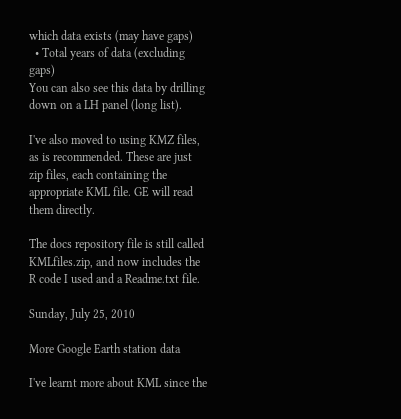which data exists (may have gaps)
  • Total years of data (excluding gaps)
You can also see this data by drilling down on a LH panel (long list).

I've also moved to using KMZ files, as is recommended. These are just zip files, each containing the appropriate KML file. GE will read them directly.

The docs repository file is still called KMLfiles.zip, and now includes the R code I used and a Readme.txt file.

Sunday, July 25, 2010

More Google Earth station data

I've learnt more about KML since the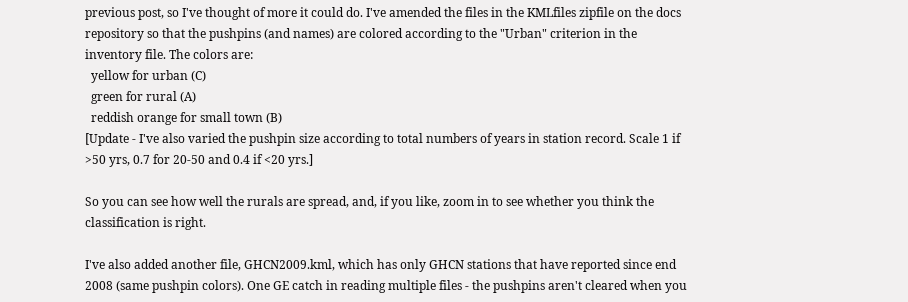previous post, so I've thought of more it could do. I've amended the files in the KMLfiles zipfile on the docs repository so that the pushpins (and names) are colored according to the "Urban" criterion in the inventory file. The colors are:
  yellow for urban (C)
  green for rural (A)
  reddish orange for small town (B)
[Update - I've also varied the pushpin size according to total numbers of years in station record. Scale 1 if >50 yrs, 0.7 for 20-50 and 0.4 if <20 yrs.]

So you can see how well the rurals are spread, and, if you like, zoom in to see whether you think the classification is right.

I've also added another file, GHCN2009.kml, which has only GHCN stations that have reported since end 2008 (same pushpin colors). One GE catch in reading multiple files - the pushpins aren't cleared when you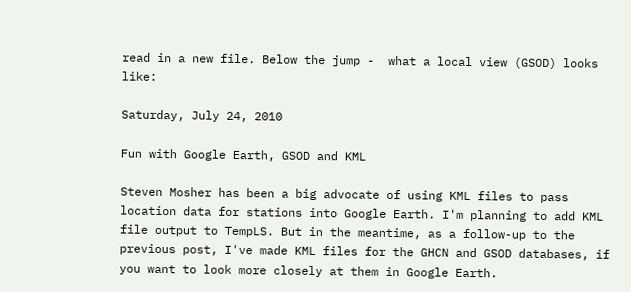read in a new file. Below the jump -  what a local view (GSOD) looks like:

Saturday, July 24, 2010

Fun with Google Earth, GSOD and KML

Steven Mosher has been a big advocate of using KML files to pass location data for stations into Google Earth. I'm planning to add KML file output to TempLS. But in the meantime, as a follow-up to the previous post, I've made KML files for the GHCN and GSOD databases, if you want to look more closely at them in Google Earth.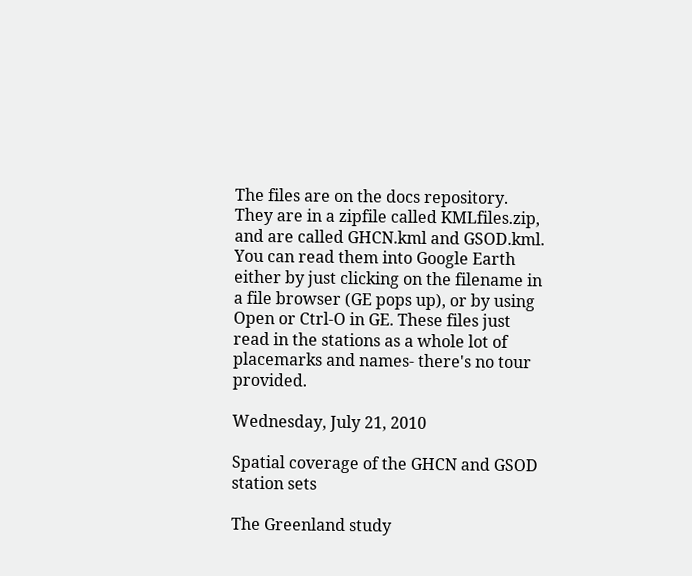The files are on the docs repository. They are in a zipfile called KMLfiles.zip, and are called GHCN.kml and GSOD.kml. You can read them into Google Earth either by just clicking on the filename in a file browser (GE pops up), or by using Open or Ctrl-O in GE. These files just read in the stations as a whole lot of placemarks and names- there's no tour provided.

Wednesday, July 21, 2010

Spatial coverage of the GHCN and GSOD station sets

The Greenland study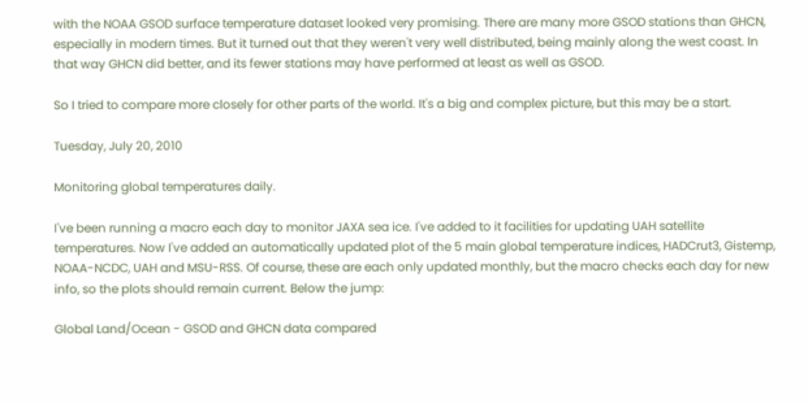with the NOAA GSOD surface temperature dataset looked very promising. There are many more GSOD stations than GHCN, especially in modern times. But it turned out that they weren't very well distributed, being mainly along the west coast. In that way GHCN did better, and its fewer stations may have performed at least as well as GSOD.

So I tried to compare more closely for other parts of the world. It's a big and complex picture, but this may be a start.

Tuesday, July 20, 2010

Monitoring global temperatures daily.

I've been running a macro each day to monitor JAXA sea ice. I've added to it facilities for updating UAH satellite temperatures. Now I've added an automatically updated plot of the 5 main global temperature indices, HADCrut3, Gistemp, NOAA-NCDC, UAH and MSU-RSS. Of course, these are each only updated monthly, but the macro checks each day for new info, so the plots should remain current. Below the jump:

Global Land/Ocean - GSOD and GHCN data compared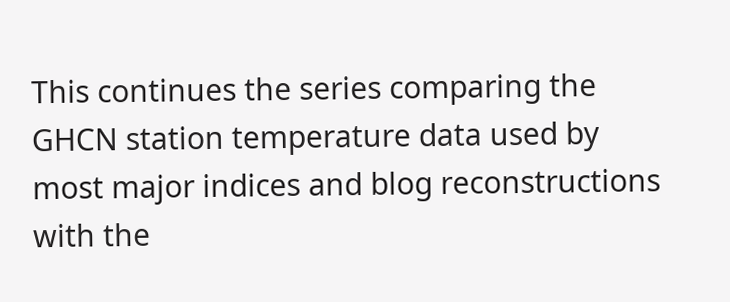This continues the series comparing the GHCN station temperature data used by most major indices and blog reconstructions with the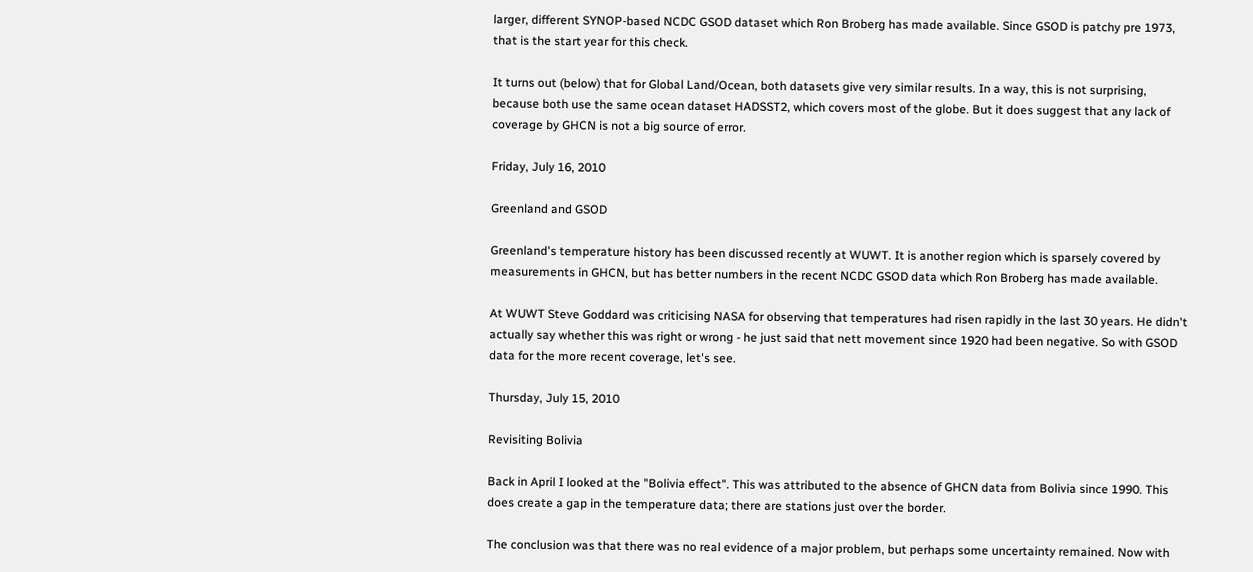larger, different SYNOP-based NCDC GSOD dataset which Ron Broberg has made available. Since GSOD is patchy pre 1973, that is the start year for this check.

It turns out (below) that for Global Land/Ocean, both datasets give very similar results. In a way, this is not surprising, because both use the same ocean dataset HADSST2, which covers most of the globe. But it does suggest that any lack of coverage by GHCN is not a big source of error.

Friday, July 16, 2010

Greenland and GSOD

Greenland's temperature history has been discussed recently at WUWT. It is another region which is sparsely covered by measurements in GHCN, but has better numbers in the recent NCDC GSOD data which Ron Broberg has made available.

At WUWT Steve Goddard was criticising NASA for observing that temperatures had risen rapidly in the last 30 years. He didn't actually say whether this was right or wrong - he just said that nett movement since 1920 had been negative. So with GSOD data for the more recent coverage, let's see.

Thursday, July 15, 2010

Revisiting Bolivia

Back in April I looked at the "Bolivia effect". This was attributed to the absence of GHCN data from Bolivia since 1990. This does create a gap in the temperature data; there are stations just over the border.

The conclusion was that there was no real evidence of a major problem, but perhaps some uncertainty remained. Now with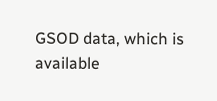GSOD data, which is available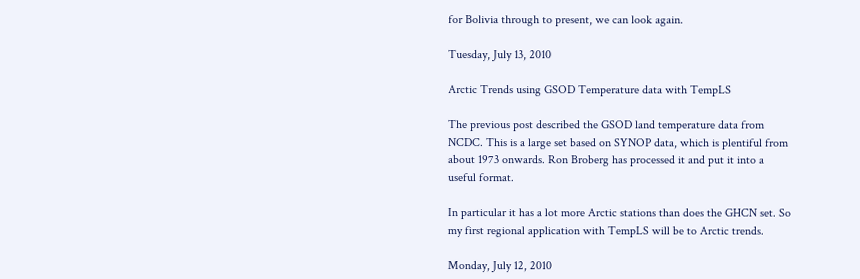for Bolivia through to present, we can look again.

Tuesday, July 13, 2010

Arctic Trends using GSOD Temperature data with TempLS

The previous post described the GSOD land temperature data from NCDC. This is a large set based on SYNOP data, which is plentiful from about 1973 onwards. Ron Broberg has processed it and put it into a useful format.

In particular it has a lot more Arctic stations than does the GHCN set. So my first regional application with TempLS will be to Arctic trends.

Monday, July 12, 2010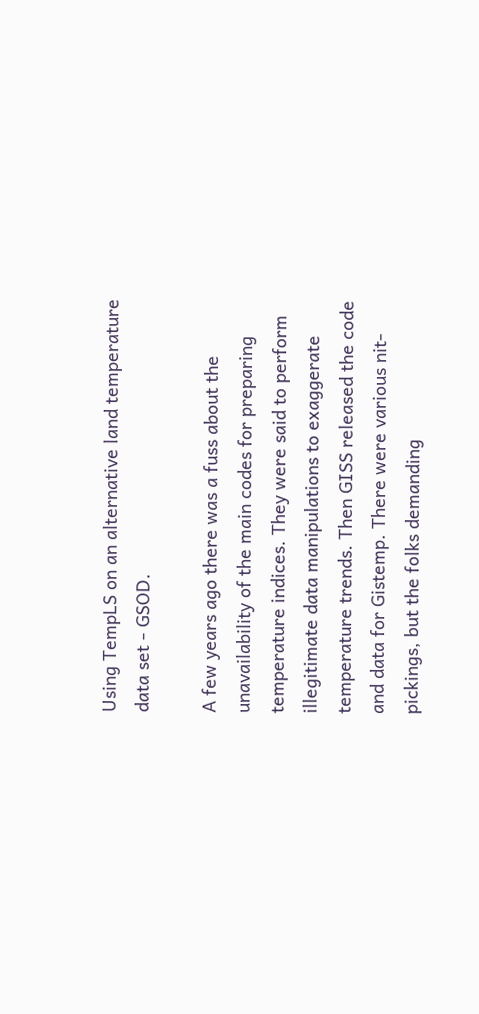Using TempLS on an alternative land temperature data set - GSOD.

A few years ago there was a fuss about the unavailability of the main codes for preparing temperature indices. They were said to perform illegitimate data manipulations to exaggerate temperature trends. Then GISS released the code and data for Gistemp. There were various nit-pickings, but the folks demanding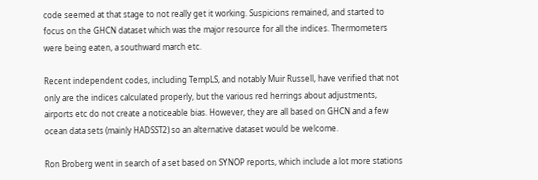code seemed at that stage to not really get it working. Suspicions remained, and started to focus on the GHCN dataset which was the major resource for all the indices. Thermometers were being eaten, a southward march etc.

Recent independent codes, including TempLS, and notably Muir Russell, have verified that not only are the indices calculated properly, but the various red herrings about adjustments, airports etc do not create a noticeable bias. However, they are all based on GHCN and a few ocean data sets (mainly HADSST2) so an alternative dataset would be welcome.

Ron Broberg went in search of a set based on SYNOP reports, which include a lot more stations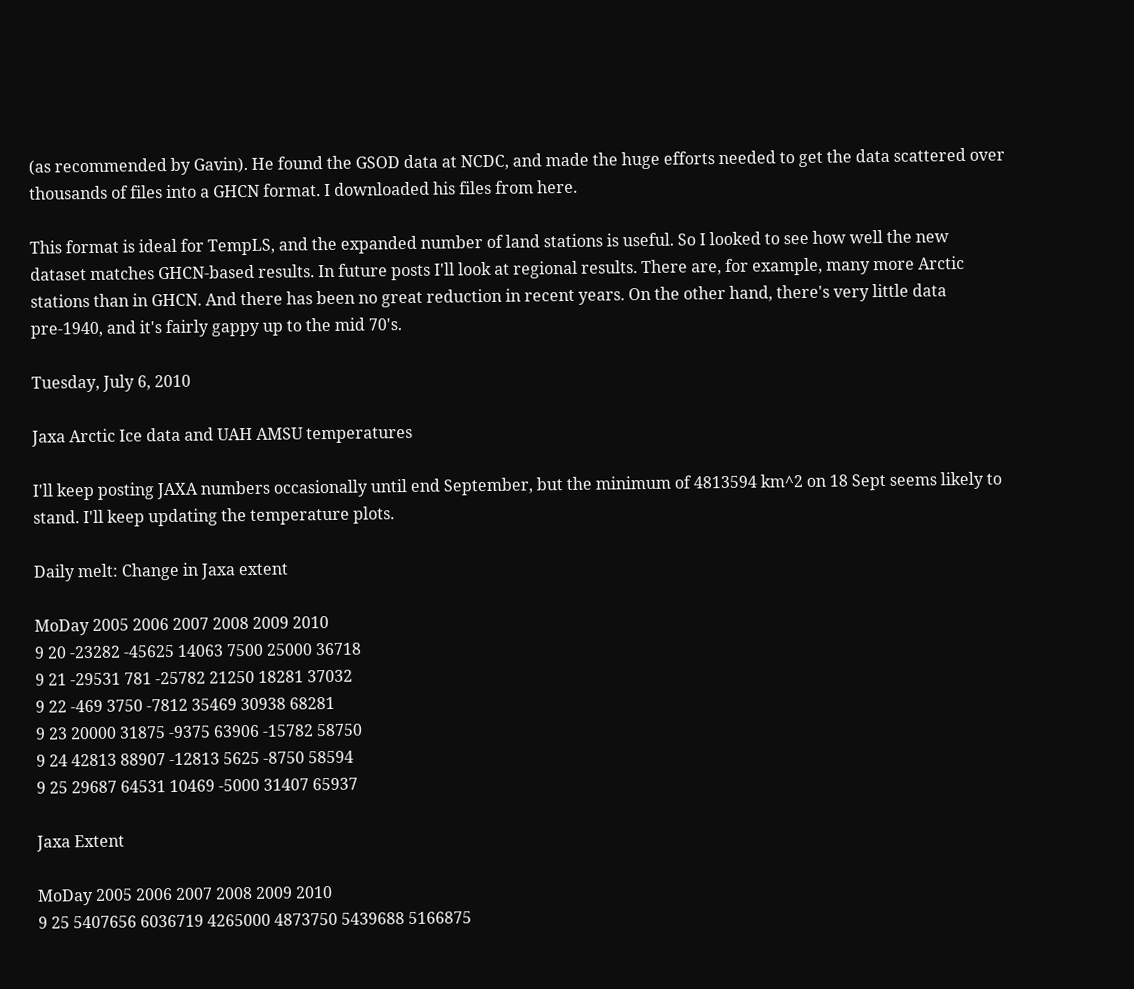(as recommended by Gavin). He found the GSOD data at NCDC, and made the huge efforts needed to get the data scattered over thousands of files into a GHCN format. I downloaded his files from here.

This format is ideal for TempLS, and the expanded number of land stations is useful. So I looked to see how well the new dataset matches GHCN-based results. In future posts I'll look at regional results. There are, for example, many more Arctic stations than in GHCN. And there has been no great reduction in recent years. On the other hand, there's very little data pre-1940, and it's fairly gappy up to the mid 70's.

Tuesday, July 6, 2010

Jaxa Arctic Ice data and UAH AMSU temperatures

I'll keep posting JAXA numbers occasionally until end September, but the minimum of 4813594 km^2 on 18 Sept seems likely to stand. I'll keep updating the temperature plots.

Daily melt: Change in Jaxa extent

MoDay 2005 2006 2007 2008 2009 2010
9 20 -23282 -45625 14063 7500 25000 36718
9 21 -29531 781 -25782 21250 18281 37032
9 22 -469 3750 -7812 35469 30938 68281
9 23 20000 31875 -9375 63906 -15782 58750
9 24 42813 88907 -12813 5625 -8750 58594
9 25 29687 64531 10469 -5000 31407 65937

Jaxa Extent

MoDay 2005 2006 2007 2008 2009 2010
9 25 5407656 6036719 4265000 4873750 5439688 5166875